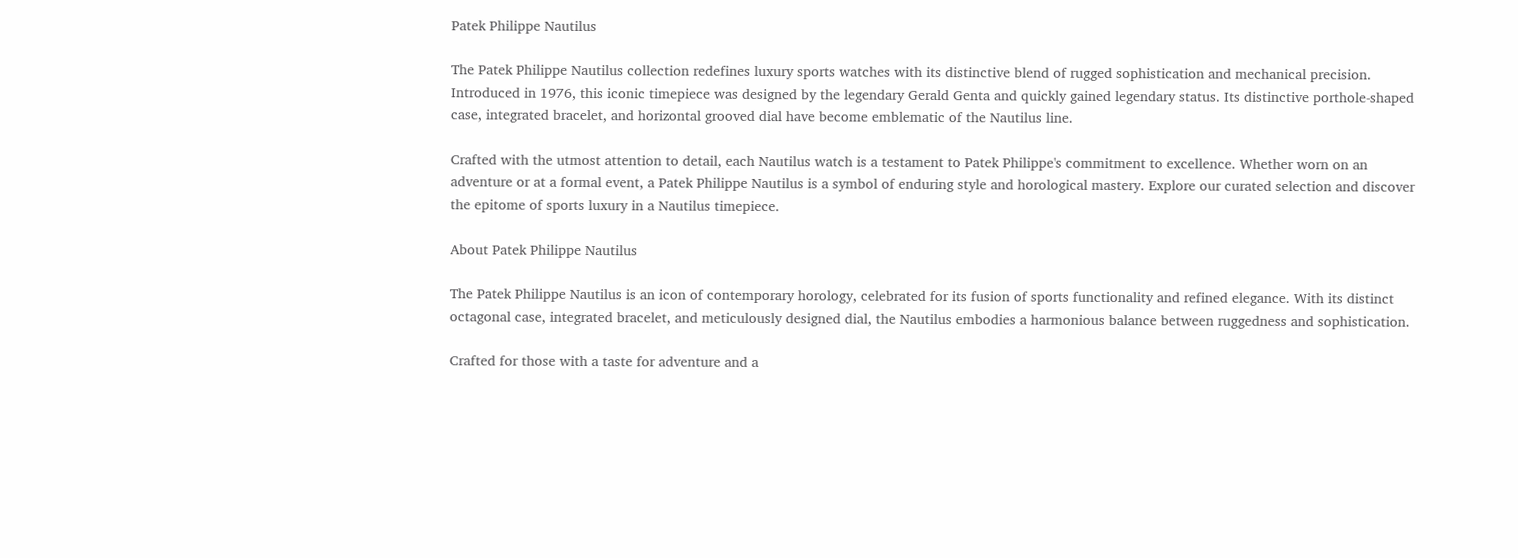Patek Philippe Nautilus

The Patek Philippe Nautilus collection redefines luxury sports watches with its distinctive blend of rugged sophistication and mechanical precision. Introduced in 1976, this iconic timepiece was designed by the legendary Gerald Genta and quickly gained legendary status. Its distinctive porthole-shaped case, integrated bracelet, and horizontal grooved dial have become emblematic of the Nautilus line.

Crafted with the utmost attention to detail, each Nautilus watch is a testament to Patek Philippe's commitment to excellence. Whether worn on an adventure or at a formal event, a Patek Philippe Nautilus is a symbol of enduring style and horological mastery. Explore our curated selection and discover the epitome of sports luxury in a Nautilus timepiece.

About Patek Philippe Nautilus

The Patek Philippe Nautilus is an icon of contemporary horology, celebrated for its fusion of sports functionality and refined elegance. With its distinct octagonal case, integrated bracelet, and meticulously designed dial, the Nautilus embodies a harmonious balance between ruggedness and sophistication.

Crafted for those with a taste for adventure and a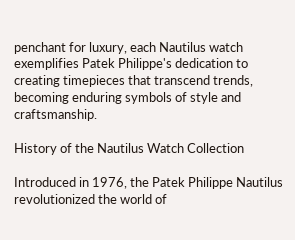penchant for luxury, each Nautilus watch exemplifies Patek Philippe's dedication to creating timepieces that transcend trends, becoming enduring symbols of style and craftsmanship.

History of the Nautilus Watch Collection

Introduced in 1976, the Patek Philippe Nautilus revolutionized the world of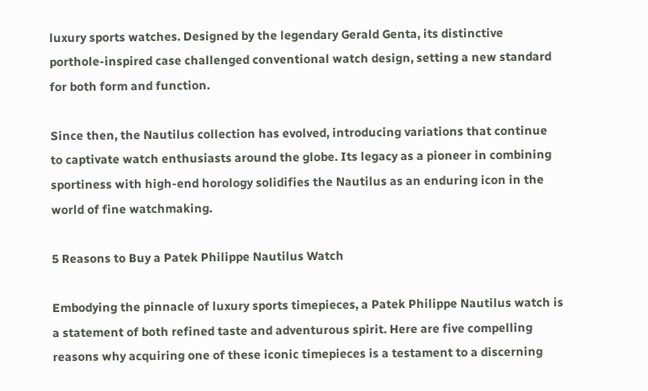luxury sports watches. Designed by the legendary Gerald Genta, its distinctive porthole-inspired case challenged conventional watch design, setting a new standard for both form and function.

Since then, the Nautilus collection has evolved, introducing variations that continue to captivate watch enthusiasts around the globe. Its legacy as a pioneer in combining sportiness with high-end horology solidifies the Nautilus as an enduring icon in the world of fine watchmaking.

5 Reasons to Buy a Patek Philippe Nautilus Watch

Embodying the pinnacle of luxury sports timepieces, a Patek Philippe Nautilus watch is a statement of both refined taste and adventurous spirit. Here are five compelling reasons why acquiring one of these iconic timepieces is a testament to a discerning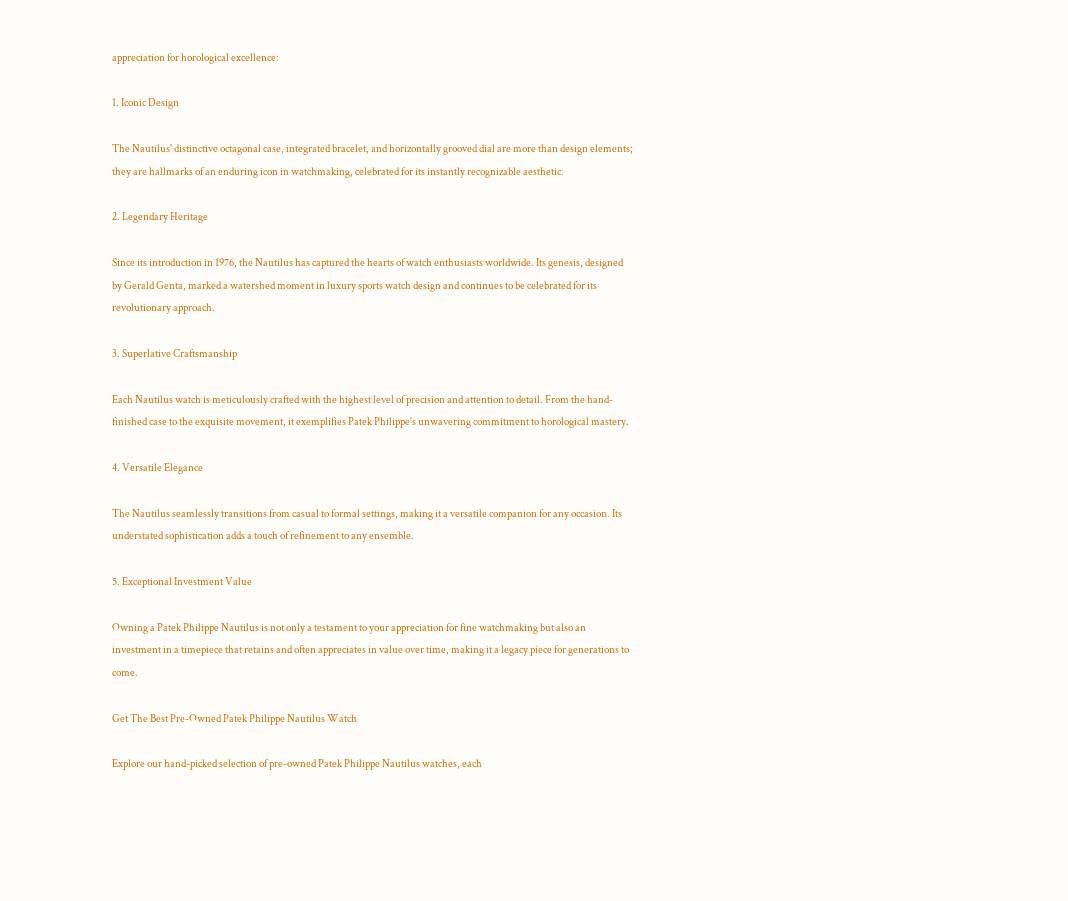appreciation for horological excellence:

1. Iconic Design

The Nautilus' distinctive octagonal case, integrated bracelet, and horizontally grooved dial are more than design elements; they are hallmarks of an enduring icon in watchmaking, celebrated for its instantly recognizable aesthetic.

2. Legendary Heritage

Since its introduction in 1976, the Nautilus has captured the hearts of watch enthusiasts worldwide. Its genesis, designed by Gerald Genta, marked a watershed moment in luxury sports watch design and continues to be celebrated for its revolutionary approach.

3. Superlative Craftsmanship

Each Nautilus watch is meticulously crafted with the highest level of precision and attention to detail. From the hand-finished case to the exquisite movement, it exemplifies Patek Philippe's unwavering commitment to horological mastery.

4. Versatile Elegance

The Nautilus seamlessly transitions from casual to formal settings, making it a versatile companion for any occasion. Its understated sophistication adds a touch of refinement to any ensemble.

5. Exceptional Investment Value

Owning a Patek Philippe Nautilus is not only a testament to your appreciation for fine watchmaking but also an investment in a timepiece that retains and often appreciates in value over time, making it a legacy piece for generations to come.

Get The Best Pre-Owned Patek Philippe Nautilus Watch

Explore our hand-picked selection of pre-owned Patek Philippe Nautilus watches, each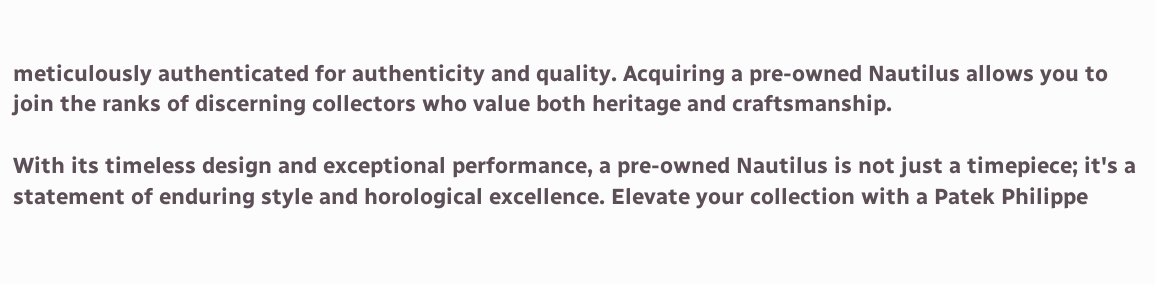meticulously authenticated for authenticity and quality. Acquiring a pre-owned Nautilus allows you to join the ranks of discerning collectors who value both heritage and craftsmanship.

With its timeless design and exceptional performance, a pre-owned Nautilus is not just a timepiece; it's a statement of enduring style and horological excellence. Elevate your collection with a Patek Philippe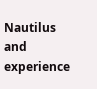Nautilus and experience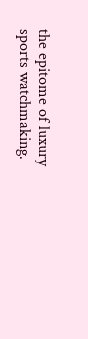the epitome of luxury sports watchmaking.